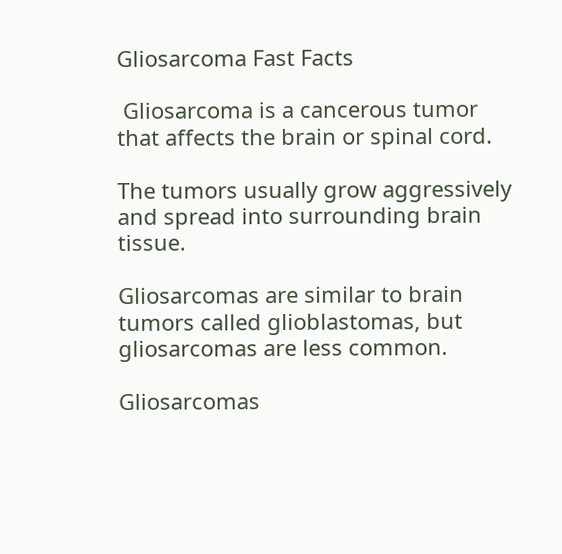Gliosarcoma Fast Facts

 Gliosarcoma is a cancerous tumor that affects the brain or spinal cord.

The tumors usually grow aggressively and spread into surrounding brain tissue.

Gliosarcomas are similar to brain tumors called glioblastomas, but gliosarcomas are less common.

Gliosarcomas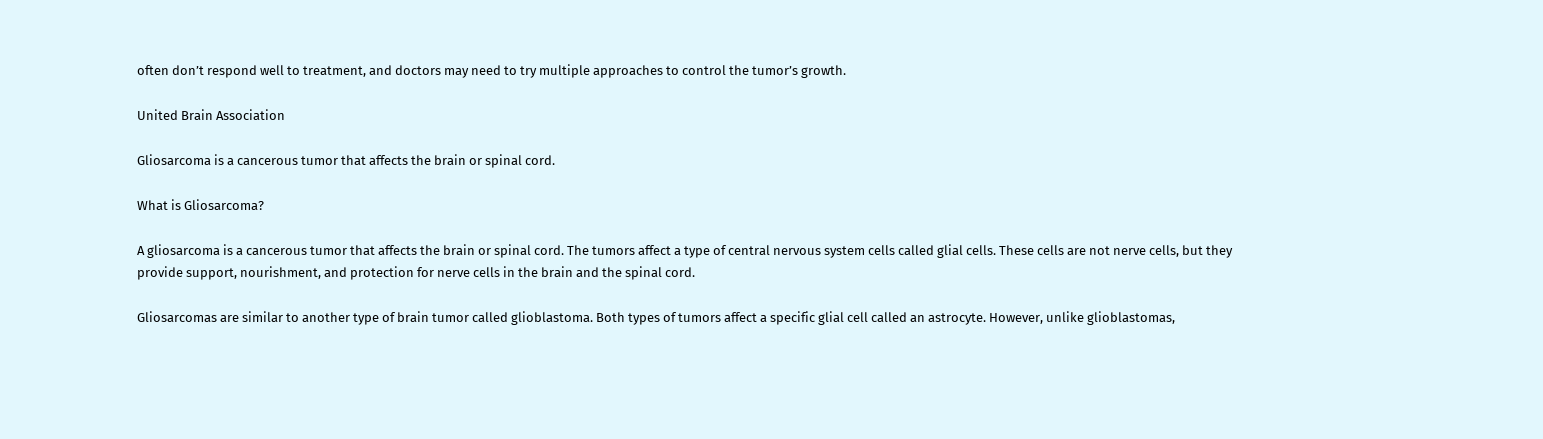often don’t respond well to treatment, and doctors may need to try multiple approaches to control the tumor’s growth.

United Brain Association

Gliosarcoma is a cancerous tumor that affects the brain or spinal cord.

What is Gliosarcoma?

A gliosarcoma is a cancerous tumor that affects the brain or spinal cord. The tumors affect a type of central nervous system cells called glial cells. These cells are not nerve cells, but they provide support, nourishment, and protection for nerve cells in the brain and the spinal cord.

Gliosarcomas are similar to another type of brain tumor called glioblastoma. Both types of tumors affect a specific glial cell called an astrocyte. However, unlike glioblastomas,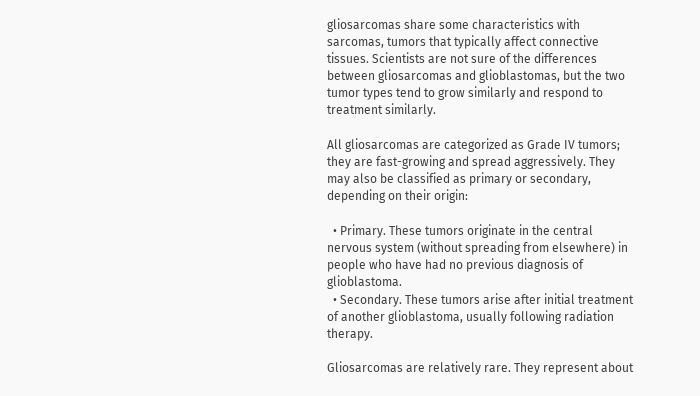gliosarcomas share some characteristics with sarcomas, tumors that typically affect connective tissues. Scientists are not sure of the differences between gliosarcomas and glioblastomas, but the two tumor types tend to grow similarly and respond to treatment similarly.

All gliosarcomas are categorized as Grade IV tumors; they are fast-growing and spread aggressively. They may also be classified as primary or secondary, depending on their origin:

  • Primary. These tumors originate in the central nervous system (without spreading from elsewhere) in people who have had no previous diagnosis of glioblastoma.
  • Secondary. These tumors arise after initial treatment of another glioblastoma, usually following radiation therapy.

Gliosarcomas are relatively rare. They represent about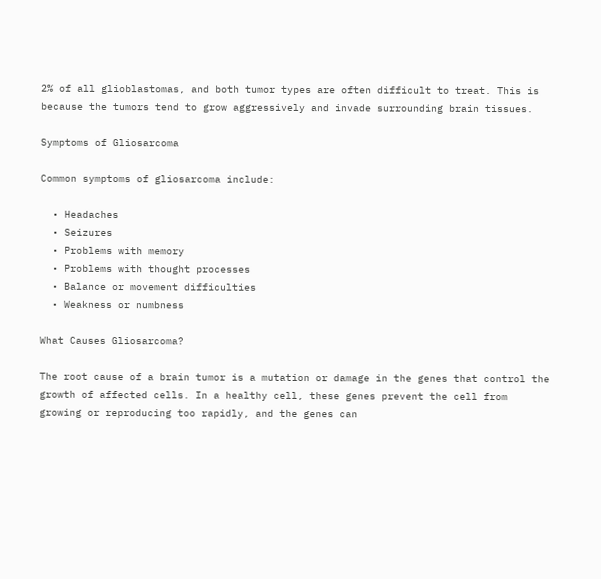2% of all glioblastomas, and both tumor types are often difficult to treat. This is because the tumors tend to grow aggressively and invade surrounding brain tissues.

Symptoms of Gliosarcoma

Common symptoms of gliosarcoma include:

  • Headaches
  • Seizures
  • Problems with memory
  • Problems with thought processes
  • Balance or movement difficulties
  • Weakness or numbness

What Causes Gliosarcoma?

The root cause of a brain tumor is a mutation or damage in the genes that control the growth of affected cells. In a healthy cell, these genes prevent the cell from growing or reproducing too rapidly, and the genes can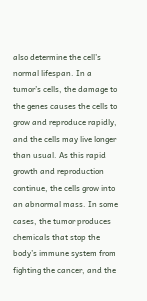also determine the cell’s normal lifespan. In a tumor’s cells, the damage to the genes causes the cells to grow and reproduce rapidly, and the cells may live longer than usual. As this rapid growth and reproduction continue, the cells grow into an abnormal mass. In some cases, the tumor produces chemicals that stop the body’s immune system from fighting the cancer, and the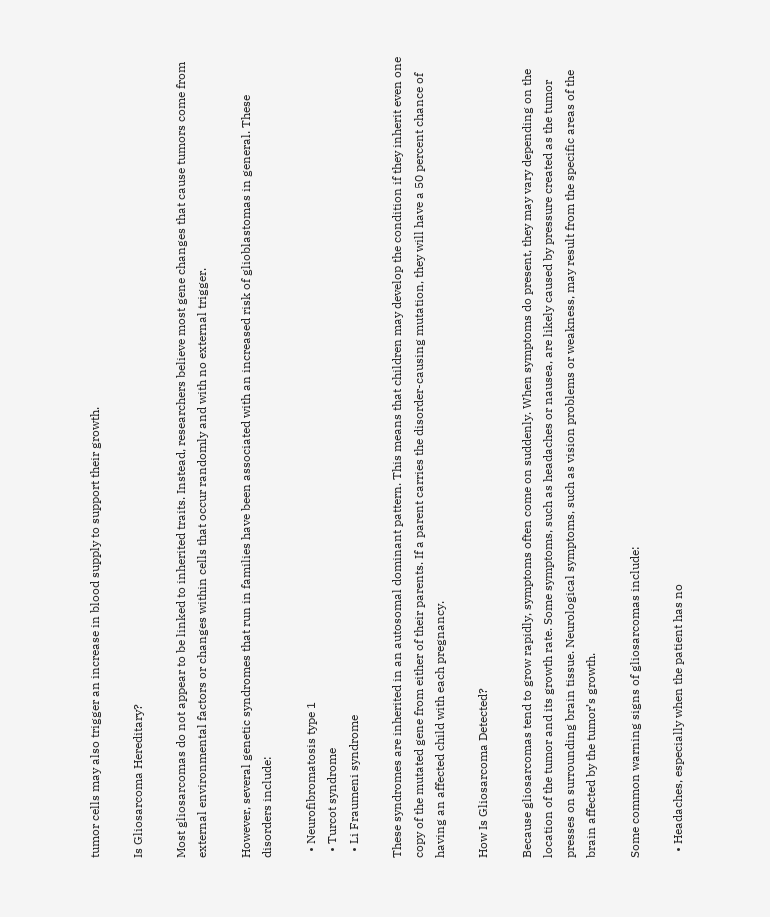tumor cells may also trigger an increase in blood supply to support their growth.

Is Gliosarcoma Hereditary?

Most gliosarcomas do not appear to be linked to inherited traits. Instead, researchers believe most gene changes that cause tumors come from external environmental factors or changes within cells that occur randomly and with no external trigger.

However, several genetic syndromes that run in families have been associated with an increased risk of glioblastomas in general. These disorders include:

  • Neurofibromatosis type 1
  • Turcot syndrome
  • Li Fraumeni syndrome

These syndromes are inherited in an autosomal dominant pattern. This means that children may develop the condition if they inherit even one copy of the mutated gene from either of their parents. If a parent carries the disorder-causing mutation, they will have a 50 percent chance of having an affected child with each pregnancy.

How Is Gliosarcoma Detected?

Because gliosarcomas tend to grow rapidly, symptoms often come on suddenly. When symptoms do present, they may vary depending on the location of the tumor and its growth rate. Some symptoms, such as headaches or nausea, are likely caused by pressure created as the tumor presses on surrounding brain tissue. Neurological symptoms, such as vision problems or weakness, may result from the specific areas of the brain affected by the tumor’s growth.

Some common warning signs of gliosarcomas include:

  • Headaches, especially when the patient has no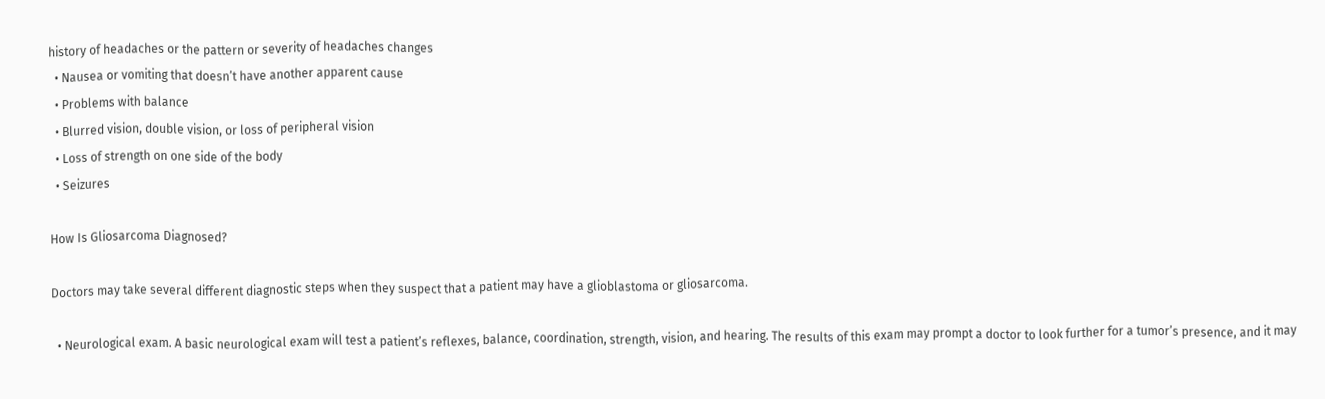history of headaches or the pattern or severity of headaches changes
  • Nausea or vomiting that doesn’t have another apparent cause
  • Problems with balance
  • Blurred vision, double vision, or loss of peripheral vision
  • Loss of strength on one side of the body
  • Seizures

How Is Gliosarcoma Diagnosed?

Doctors may take several different diagnostic steps when they suspect that a patient may have a glioblastoma or gliosarcoma.

  • Neurological exam. A basic neurological exam will test a patient’s reflexes, balance, coordination, strength, vision, and hearing. The results of this exam may prompt a doctor to look further for a tumor’s presence, and it may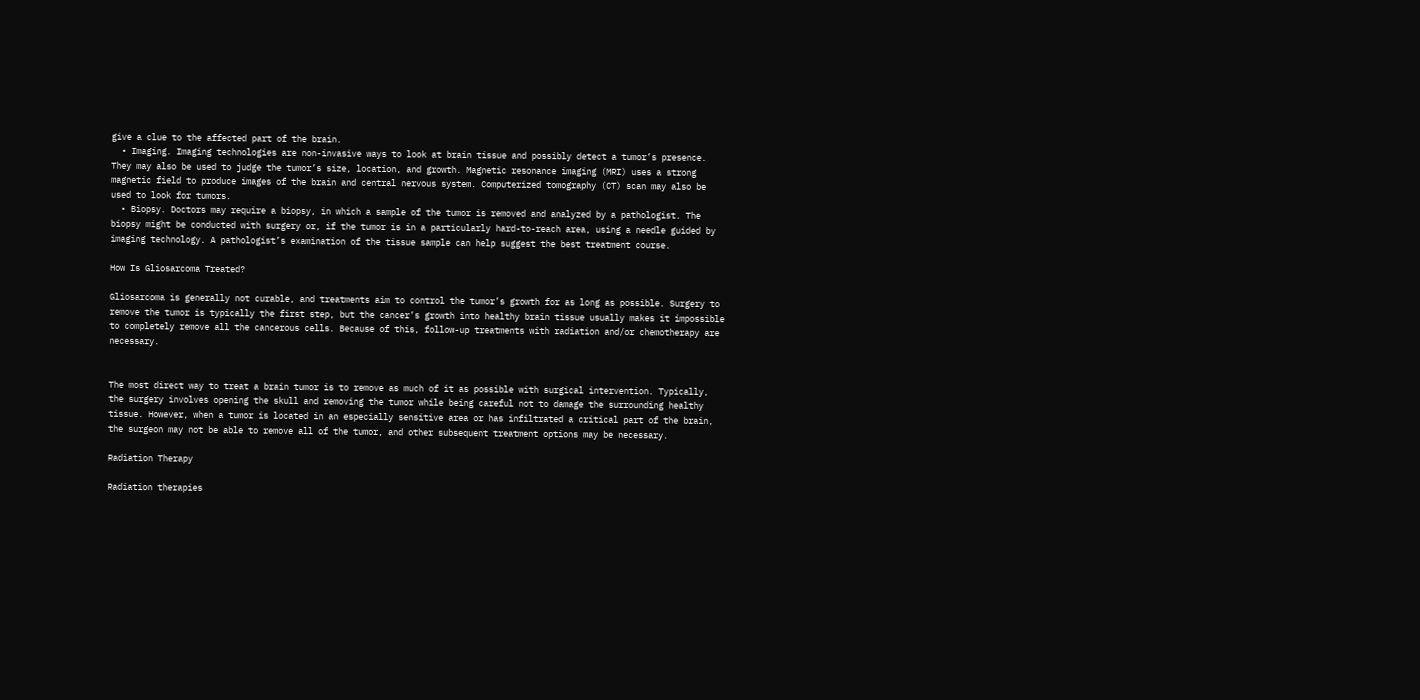give a clue to the affected part of the brain.
  • Imaging. Imaging technologies are non-invasive ways to look at brain tissue and possibly detect a tumor’s presence. They may also be used to judge the tumor’s size, location, and growth. Magnetic resonance imaging (MRI) uses a strong magnetic field to produce images of the brain and central nervous system. Computerized tomography (CT) scan may also be used to look for tumors.
  • Biopsy. Doctors may require a biopsy, in which a sample of the tumor is removed and analyzed by a pathologist. The biopsy might be conducted with surgery or, if the tumor is in a particularly hard-to-reach area, using a needle guided by imaging technology. A pathologist’s examination of the tissue sample can help suggest the best treatment course.

How Is Gliosarcoma Treated?

Gliosarcoma is generally not curable, and treatments aim to control the tumor’s growth for as long as possible. Surgery to remove the tumor is typically the first step, but the cancer’s growth into healthy brain tissue usually makes it impossible to completely remove all the cancerous cells. Because of this, follow-up treatments with radiation and/or chemotherapy are necessary.


The most direct way to treat a brain tumor is to remove as much of it as possible with surgical intervention. Typically, the surgery involves opening the skull and removing the tumor while being careful not to damage the surrounding healthy tissue. However, when a tumor is located in an especially sensitive area or has infiltrated a critical part of the brain, the surgeon may not be able to remove all of the tumor, and other subsequent treatment options may be necessary.

Radiation Therapy

Radiation therapies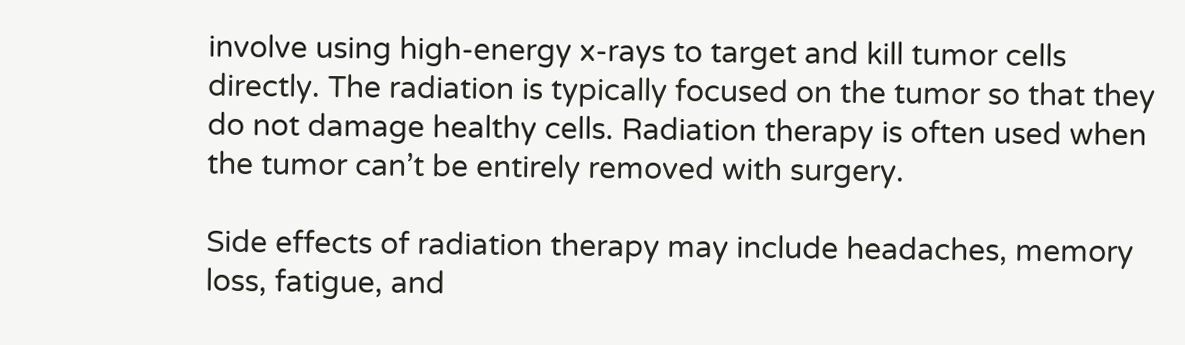involve using high-energy x-rays to target and kill tumor cells directly. The radiation is typically focused on the tumor so that they do not damage healthy cells. Radiation therapy is often used when the tumor can’t be entirely removed with surgery.

Side effects of radiation therapy may include headaches, memory loss, fatigue, and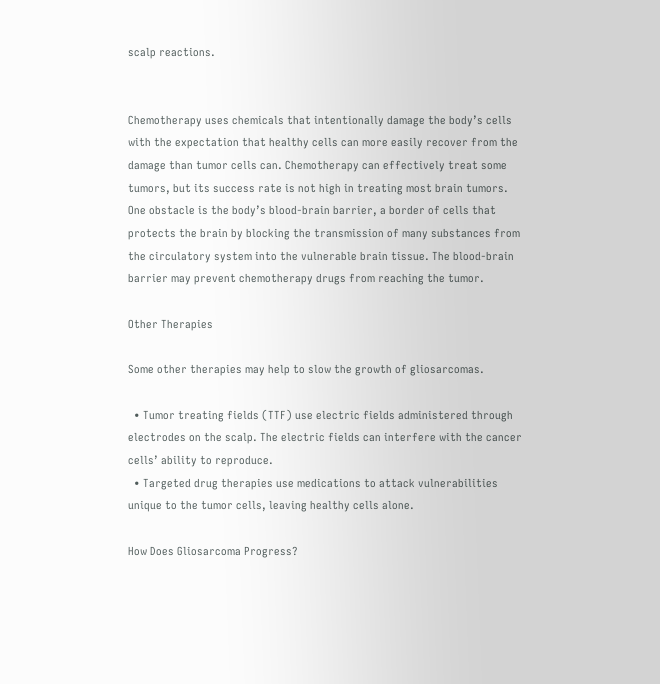scalp reactions.


Chemotherapy uses chemicals that intentionally damage the body’s cells with the expectation that healthy cells can more easily recover from the damage than tumor cells can. Chemotherapy can effectively treat some tumors, but its success rate is not high in treating most brain tumors. One obstacle is the body’s blood-brain barrier, a border of cells that protects the brain by blocking the transmission of many substances from the circulatory system into the vulnerable brain tissue. The blood-brain barrier may prevent chemotherapy drugs from reaching the tumor.

Other Therapies

Some other therapies may help to slow the growth of gliosarcomas.

  • Tumor treating fields (TTF) use electric fields administered through electrodes on the scalp. The electric fields can interfere with the cancer cells’ ability to reproduce.
  • Targeted drug therapies use medications to attack vulnerabilities unique to the tumor cells, leaving healthy cells alone.

How Does Gliosarcoma Progress?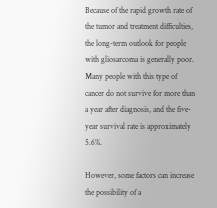Because of the rapid growth rate of the tumor and treatment difficulties, the long-term outlook for people with gliosarcoma is generally poor. Many people with this type of cancer do not survive for more than a year after diagnosis, and the five-year survival rate is approximately 5.6%.

However, some factors can increase the possibility of a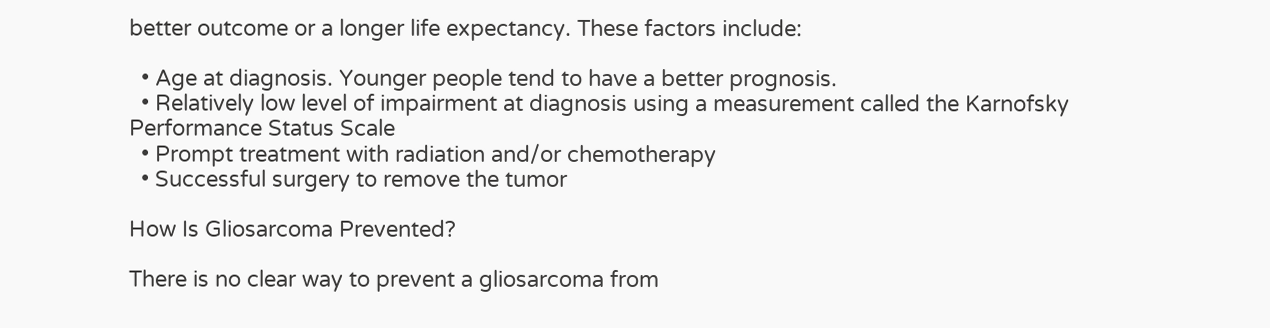better outcome or a longer life expectancy. These factors include:

  • Age at diagnosis. Younger people tend to have a better prognosis.
  • Relatively low level of impairment at diagnosis using a measurement called the Karnofsky Performance Status Scale
  • Prompt treatment with radiation and/or chemotherapy
  • Successful surgery to remove the tumor

How Is Gliosarcoma Prevented?

There is no clear way to prevent a gliosarcoma from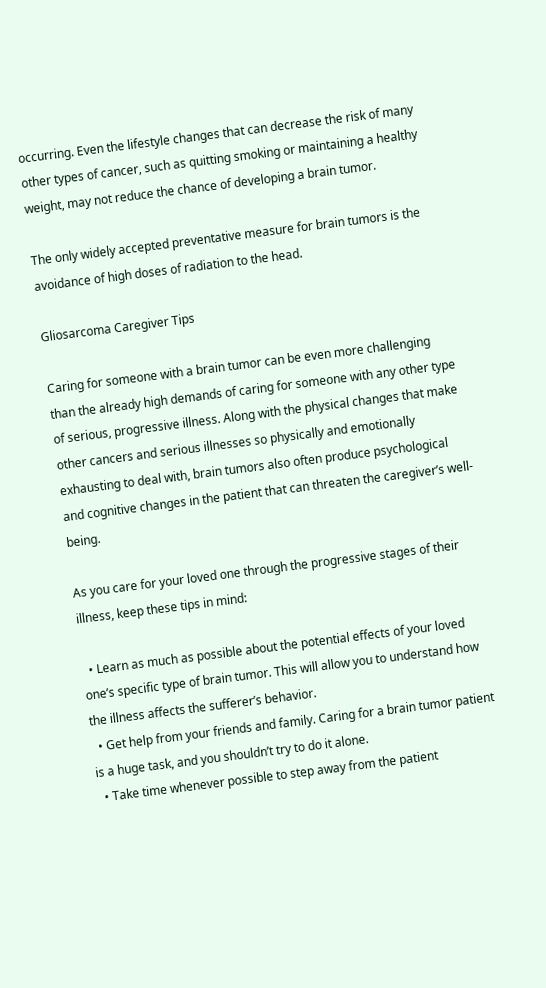occurring. Even the lifestyle changes that can decrease the risk of many other types of cancer, such as quitting smoking or maintaining a healthy weight, may not reduce the chance of developing a brain tumor.

The only widely accepted preventative measure for brain tumors is the avoidance of high doses of radiation to the head.

Gliosarcoma Caregiver Tips

Caring for someone with a brain tumor can be even more challenging than the already high demands of caring for someone with any other type of serious, progressive illness. Along with the physical changes that make other cancers and serious illnesses so physically and emotionally exhausting to deal with, brain tumors also often produce psychological and cognitive changes in the patient that can threaten the caregiver’s well-being.

As you care for your loved one through the progressive stages of their illness, keep these tips in mind:

  • Learn as much as possible about the potential effects of your loved one’s specific type of brain tumor. This will allow you to understand how the illness affects the sufferer’s behavior.
  • Get help from your friends and family. Caring for a brain tumor patient is a huge task, and you shouldn’t try to do it alone.
  • Take time whenever possible to step away from the patient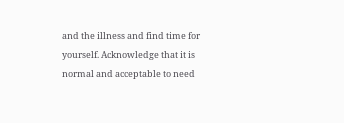and the illness and find time for yourself. Acknowledge that it is normal and acceptable to need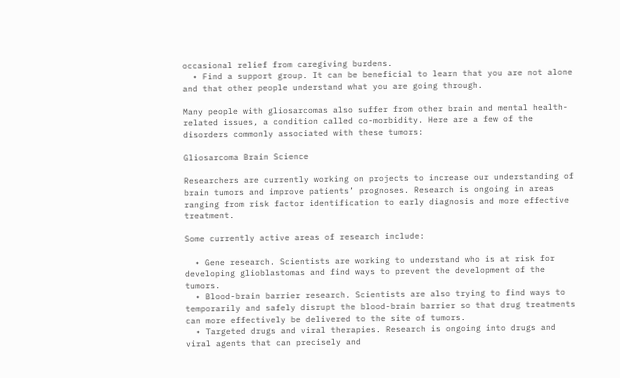occasional relief from caregiving burdens.
  • Find a support group. It can be beneficial to learn that you are not alone and that other people understand what you are going through.

Many people with gliosarcomas also suffer from other brain and mental health-related issues, a condition called co-morbidity. Here are a few of the disorders commonly associated with these tumors:

Gliosarcoma Brain Science

Researchers are currently working on projects to increase our understanding of brain tumors and improve patients’ prognoses. Research is ongoing in areas ranging from risk factor identification to early diagnosis and more effective treatment.

Some currently active areas of research include:

  • Gene research. Scientists are working to understand who is at risk for developing glioblastomas and find ways to prevent the development of the tumors.
  • Blood-brain barrier research. Scientists are also trying to find ways to temporarily and safely disrupt the blood-brain barrier so that drug treatments can more effectively be delivered to the site of tumors.
  • Targeted drugs and viral therapies. Research is ongoing into drugs and viral agents that can precisely and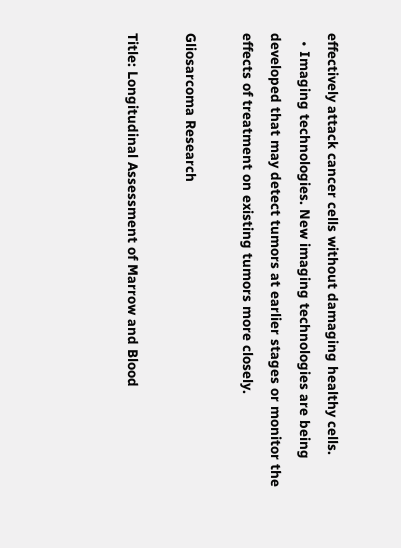effectively attack cancer cells without damaging healthy cells.
  • Imaging technologies. New imaging technologies are being developed that may detect tumors at earlier stages or monitor the effects of treatment on existing tumors more closely.

Gliosarcoma Research

Title: Longitudinal Assessment of Marrow and Blood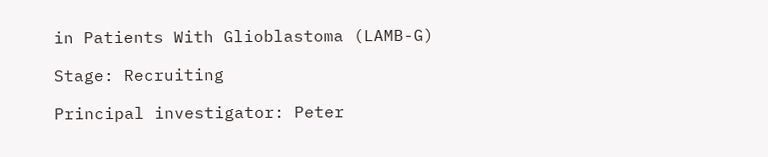in Patients With Glioblastoma (LAMB-G)

Stage: Recruiting

Principal investigator: Peter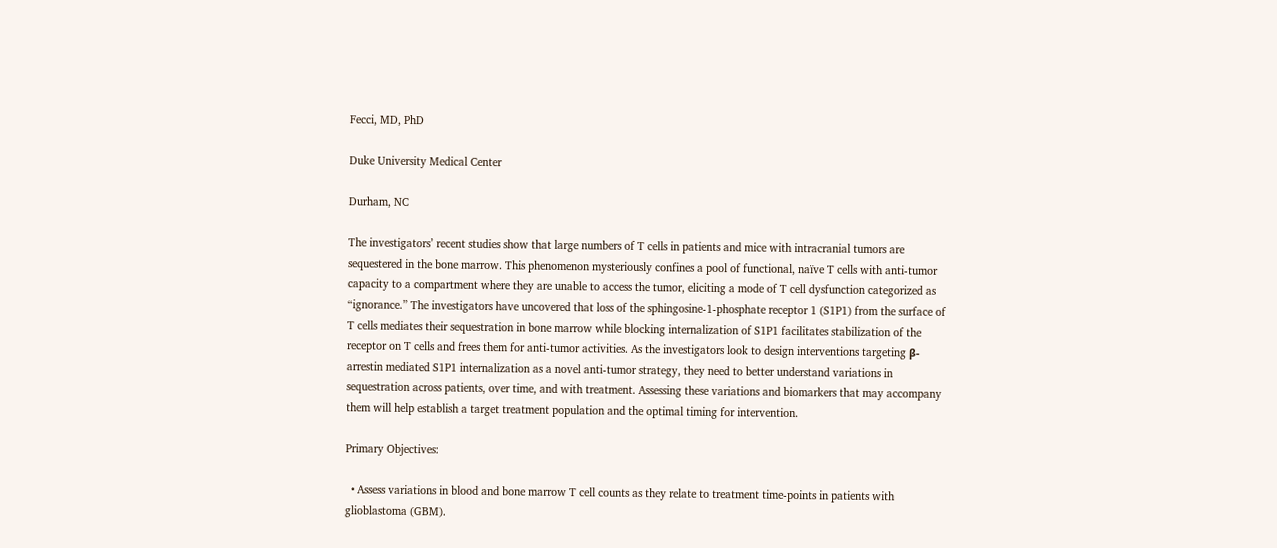Fecci, MD, PhD

Duke University Medical Center

Durham, NC

The investigators’ recent studies show that large numbers of T cells in patients and mice with intracranial tumors are sequestered in the bone marrow. This phenomenon mysteriously confines a pool of functional, naïve T cells with anti-tumor capacity to a compartment where they are unable to access the tumor, eliciting a mode of T cell dysfunction categorized as “ignorance.” The investigators have uncovered that loss of the sphingosine-1-phosphate receptor 1 (S1P1) from the surface of T cells mediates their sequestration in bone marrow while blocking internalization of S1P1 facilitates stabilization of the receptor on T cells and frees them for anti-tumor activities. As the investigators look to design interventions targeting β-arrestin mediated S1P1 internalization as a novel anti-tumor strategy, they need to better understand variations in sequestration across patients, over time, and with treatment. Assessing these variations and biomarkers that may accompany them will help establish a target treatment population and the optimal timing for intervention.

Primary Objectives:

  • Assess variations in blood and bone marrow T cell counts as they relate to treatment time-points in patients with glioblastoma (GBM).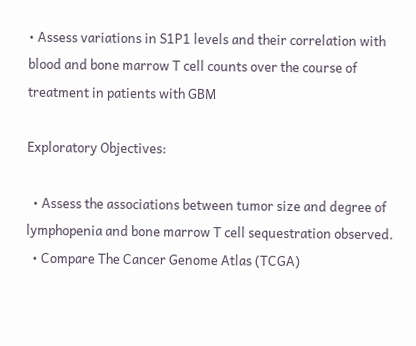• Assess variations in S1P1 levels and their correlation with blood and bone marrow T cell counts over the course of treatment in patients with GBM

Exploratory Objectives:

  • Assess the associations between tumor size and degree of lymphopenia and bone marrow T cell sequestration observed.
  • Compare The Cancer Genome Atlas (TCGA)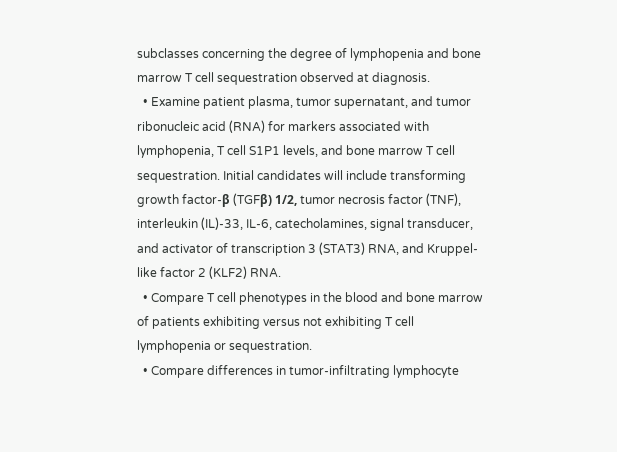subclasses concerning the degree of lymphopenia and bone marrow T cell sequestration observed at diagnosis.
  • Examine patient plasma, tumor supernatant, and tumor ribonucleic acid (RNA) for markers associated with lymphopenia, T cell S1P1 levels, and bone marrow T cell sequestration. Initial candidates will include transforming growth factor-β (TGFβ) 1/2, tumor necrosis factor (TNF), interleukin (IL)-33, IL-6, catecholamines, signal transducer, and activator of transcription 3 (STAT3) RNA, and Kruppel-like factor 2 (KLF2) RNA.
  • Compare T cell phenotypes in the blood and bone marrow of patients exhibiting versus not exhibiting T cell lymphopenia or sequestration.
  • Compare differences in tumor-infiltrating lymphocyte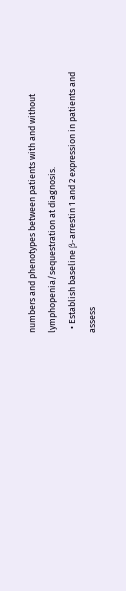numbers and phenotypes between patients with and without lymphopenia/sequestration at diagnosis.
  • Establish baseline β-arrestin 1 and 2 expression in patients and assess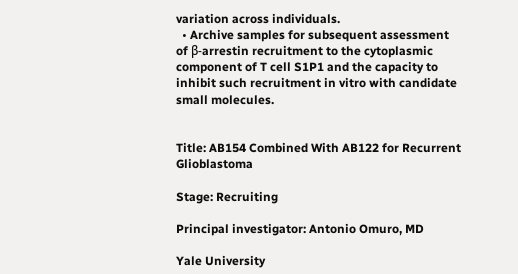variation across individuals.
  • Archive samples for subsequent assessment of β-arrestin recruitment to the cytoplasmic component of T cell S1P1 and the capacity to inhibit such recruitment in vitro with candidate small molecules.


Title: AB154 Combined With AB122 for Recurrent Glioblastoma

Stage: Recruiting

Principal investigator: Antonio Omuro, MD

Yale University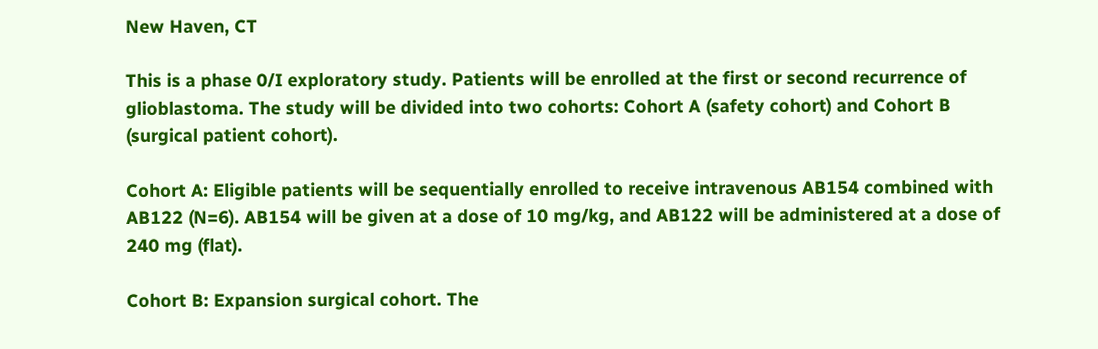New Haven, CT

This is a phase 0/I exploratory study. Patients will be enrolled at the first or second recurrence of glioblastoma. The study will be divided into two cohorts: Cohort A (safety cohort) and Cohort B (surgical patient cohort).

Cohort A: Eligible patients will be sequentially enrolled to receive intravenous AB154 combined with AB122 (N=6). AB154 will be given at a dose of 10 mg/kg, and AB122 will be administered at a dose of 240 mg (flat).

Cohort B: Expansion surgical cohort. The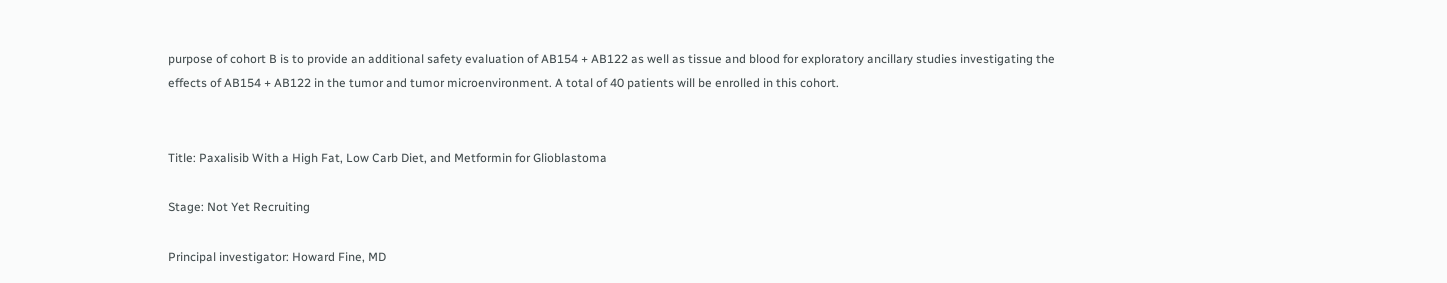purpose of cohort B is to provide an additional safety evaluation of AB154 + AB122 as well as tissue and blood for exploratory ancillary studies investigating the effects of AB154 + AB122 in the tumor and tumor microenvironment. A total of 40 patients will be enrolled in this cohort.


Title: Paxalisib With a High Fat, Low Carb Diet, and Metformin for Glioblastoma

Stage: Not Yet Recruiting

Principal investigator: Howard Fine, MD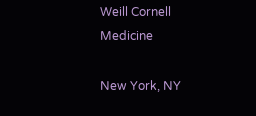Weill Cornell Medicine

New York, NY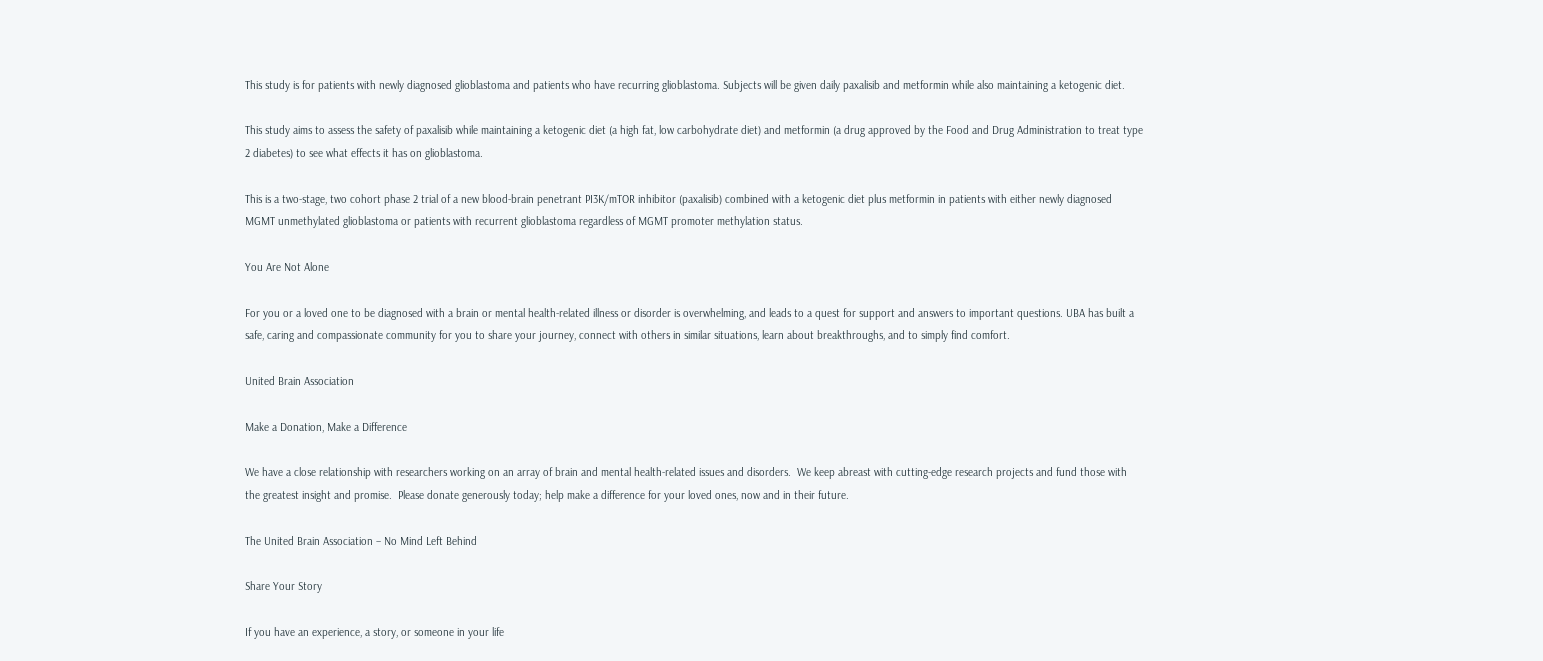This study is for patients with newly diagnosed glioblastoma and patients who have recurring glioblastoma. Subjects will be given daily paxalisib and metformin while also maintaining a ketogenic diet.

This study aims to assess the safety of paxalisib while maintaining a ketogenic diet (a high fat, low carbohydrate diet) and metformin (a drug approved by the Food and Drug Administration to treat type 2 diabetes) to see what effects it has on glioblastoma.

This is a two-stage, two cohort phase 2 trial of a new blood-brain penetrant PI3K/mTOR inhibitor (paxalisib) combined with a ketogenic diet plus metformin in patients with either newly diagnosed MGMT unmethylated glioblastoma or patients with recurrent glioblastoma regardless of MGMT promoter methylation status.

You Are Not Alone

For you or a loved one to be diagnosed with a brain or mental health-related illness or disorder is overwhelming, and leads to a quest for support and answers to important questions. UBA has built a safe, caring and compassionate community for you to share your journey, connect with others in similar situations, learn about breakthroughs, and to simply find comfort.

United Brain Association

Make a Donation, Make a Difference

We have a close relationship with researchers working on an array of brain and mental health-related issues and disorders.  We keep abreast with cutting-edge research projects and fund those with the greatest insight and promise.  Please donate generously today; help make a difference for your loved ones, now and in their future.

The United Brain Association – No Mind Left Behind

Share Your Story

If you have an experience, a story, or someone in your life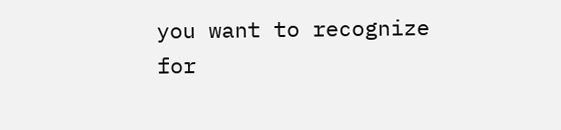you want to recognize for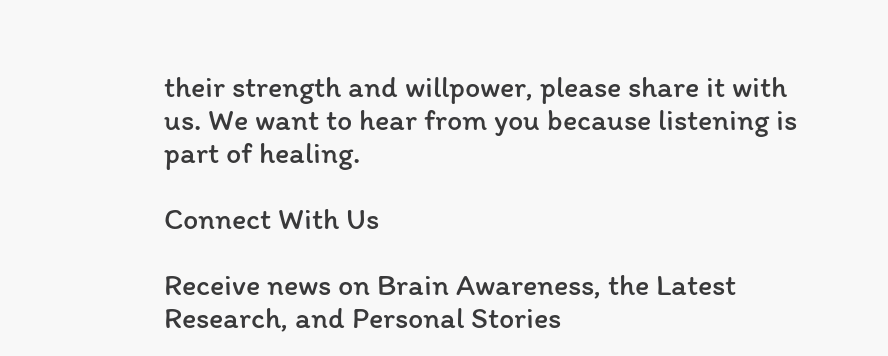their strength and willpower, please share it with us. We want to hear from you because listening is part of healing.

Connect With Us

Receive news on Brain Awareness, the Latest Research, and Personal Stories